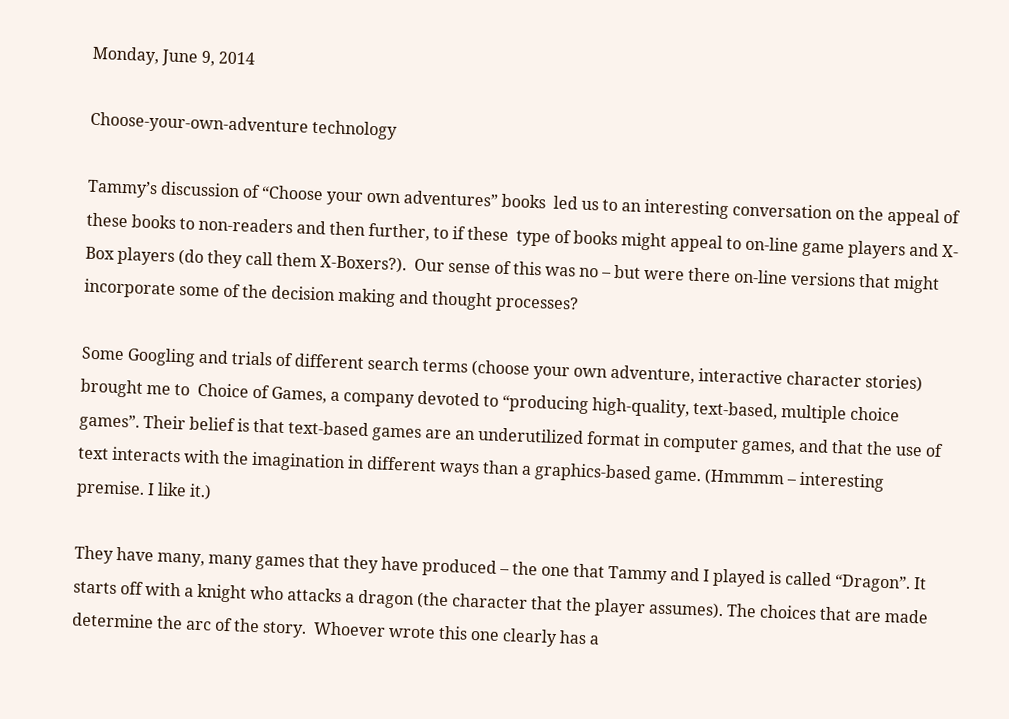Monday, June 9, 2014

Choose-your-own-adventure technology

Tammy’s discussion of “Choose your own adventures” books  led us to an interesting conversation on the appeal of these books to non-readers and then further, to if these  type of books might appeal to on-line game players and X-Box players (do they call them X-Boxers?).  Our sense of this was no – but were there on-line versions that might incorporate some of the decision making and thought processes?

Some Googling and trials of different search terms (choose your own adventure, interactive character stories) brought me to  Choice of Games, a company devoted to “producing high-quality, text-based, multiple choice games”. Their belief is that text-based games are an underutilized format in computer games, and that the use of text interacts with the imagination in different ways than a graphics-based game. (Hmmmm – interesting premise. I like it.)

They have many, many games that they have produced – the one that Tammy and I played is called “Dragon”. It starts off with a knight who attacks a dragon (the character that the player assumes). The choices that are made determine the arc of the story.  Whoever wrote this one clearly has a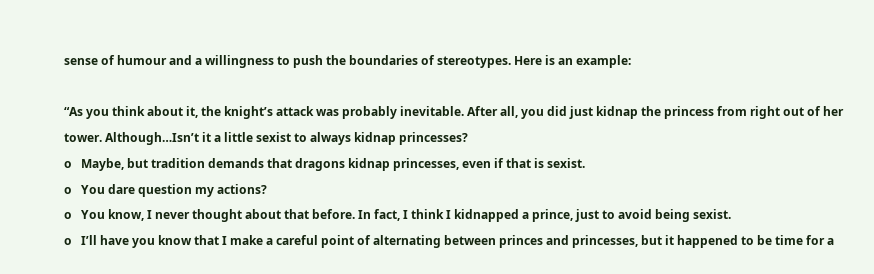sense of humour and a willingness to push the boundaries of stereotypes. Here is an example:

“As you think about it, the knight’s attack was probably inevitable. After all, you did just kidnap the princess from right out of her tower. Although…Isn’t it a little sexist to always kidnap princesses?
o   Maybe, but tradition demands that dragons kidnap princesses, even if that is sexist.
o   You dare question my actions?
o   You know, I never thought about that before. In fact, I think I kidnapped a prince, just to avoid being sexist.
o   I’ll have you know that I make a careful point of alternating between princes and princesses, but it happened to be time for a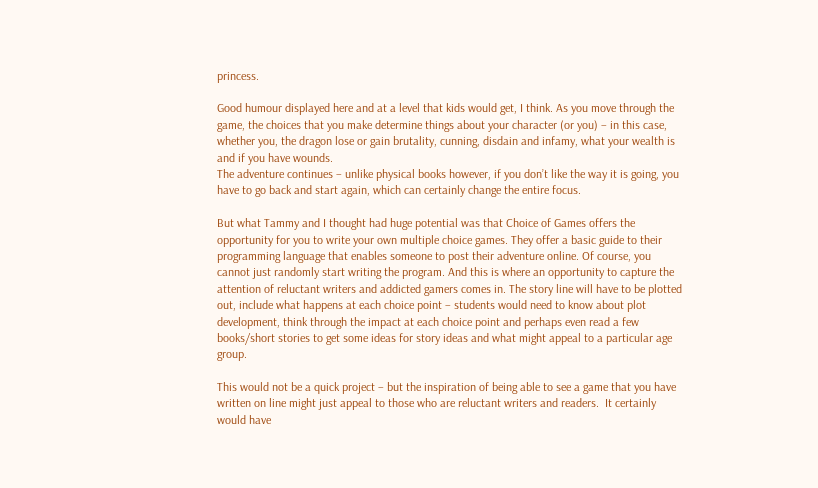princess.

Good humour displayed here and at a level that kids would get, I think. As you move through the game, the choices that you make determine things about your character (or you) – in this case, whether you, the dragon lose or gain brutality, cunning, disdain and infamy, what your wealth is and if you have wounds.
The adventure continues – unlike physical books however, if you don’t like the way it is going, you have to go back and start again, which can certainly change the entire focus.

But what Tammy and I thought had huge potential was that Choice of Games offers the opportunity for you to write your own multiple choice games. They offer a basic guide to their programming language that enables someone to post their adventure online. Of course, you cannot just randomly start writing the program. And this is where an opportunity to capture the attention of reluctant writers and addicted gamers comes in. The story line will have to be plotted out, include what happens at each choice point – students would need to know about plot development, think through the impact at each choice point and perhaps even read a few books/short stories to get some ideas for story ideas and what might appeal to a particular age group.

This would not be a quick project – but the inspiration of being able to see a game that you have written on line might just appeal to those who are reluctant writers and readers.  It certainly would have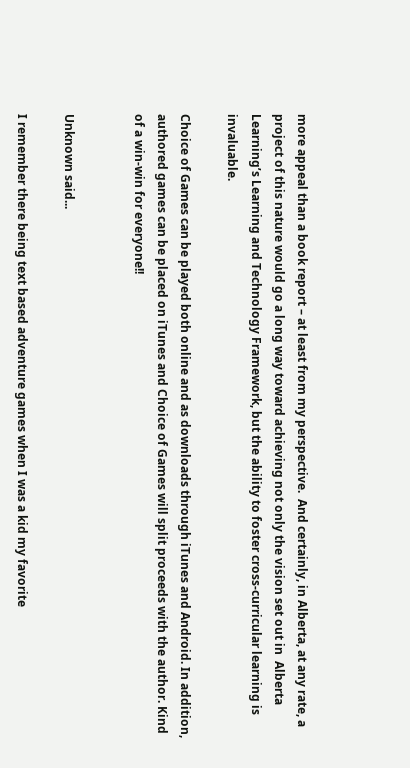more appeal than a book report – at least from my perspective.  And certainly, in Alberta, at any rate, a project of this nature would go a long way toward achieving not only the vision set out in  Alberta Learning’s Learning and Technology Framework, but the ability to foster cross-curricular learning is invaluable.

Choice of Games can be played both online and as downloads through iTunes and Android. In addition, authored games can be placed on iTunes and Choice of Games will split proceeds with the author. Kind of a win-win for everyone!!


Unknown said...

I remember there being text based adventure games when I was a kid my favorite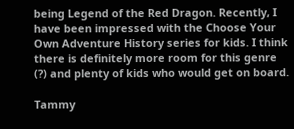being Legend of the Red Dragon. Recently, I have been impressed with the Choose Your Own Adventure History series for kids. I think there is definitely more room for this genre (?) and plenty of kids who would get on board.

Tammy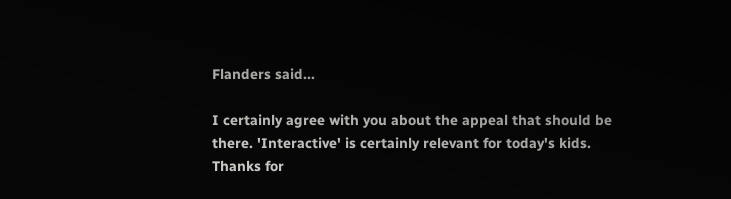Flanders said...

I certainly agree with you about the appeal that should be there. 'Interactive' is certainly relevant for today's kids.
Thanks for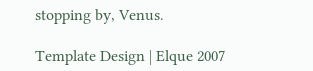stopping by, Venus.

Template Design | Elque 2007